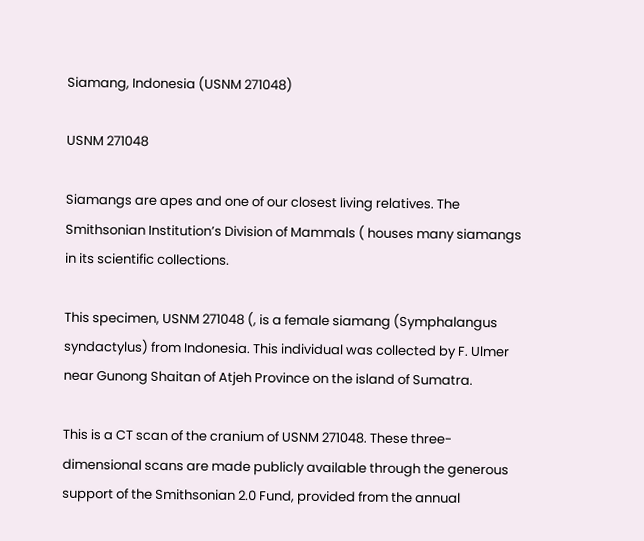Siamang, Indonesia (USNM 271048)

USNM 271048

Siamangs are apes and one of our closest living relatives. The Smithsonian Institution’s Division of Mammals ( houses many siamangs in its scientific collections.

This specimen, USNM 271048 (, is a female siamang (Symphalangus syndactylus) from Indonesia. This individual was collected by F. Ulmer near Gunong Shaitan of Atjeh Province on the island of Sumatra.

This is a CT scan of the cranium of USNM 271048. These three-dimensional scans are made publicly available through the generous support of the Smithsonian 2.0 Fund, provided from the annual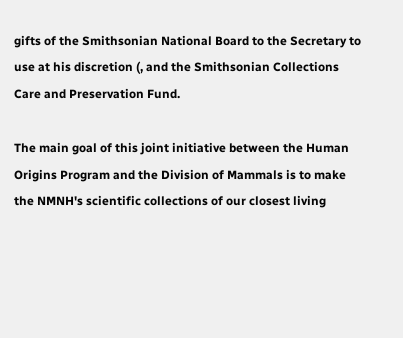gifts of the Smithsonian National Board to the Secretary to use at his discretion (, and the Smithsonian Collections Care and Preservation Fund.

The main goal of this joint initiative between the Human Origins Program and the Division of Mammals is to make the NMNH's scientific collections of our closest living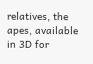relatives, the apes, available in 3D for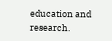education and research.